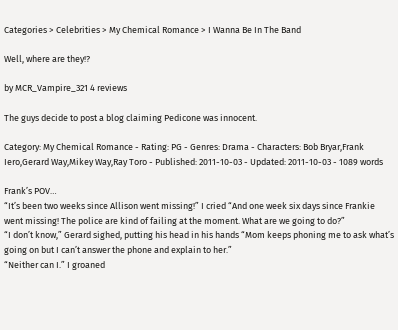Categories > Celebrities > My Chemical Romance > I Wanna Be In The Band

Well, where are they!?

by MCR_Vampire_321 4 reviews

The guys decide to post a blog claiming Pedicone was innocent.

Category: My Chemical Romance - Rating: PG - Genres: Drama - Characters: Bob Bryar,Frank Iero,Gerard Way,Mikey Way,Ray Toro - Published: 2011-10-03 - Updated: 2011-10-03 - 1089 words

Frank’s POV…
“It’s been two weeks since Allison went missing!” I cried “And one week six days since Frankie went missing! The police are kind of failing at the moment. What are we going to do?”
“I don’t know,” Gerard sighed, putting his head in his hands “Mom keeps phoning me to ask what’s going on but I can’t answer the phone and explain to her.”
“Neither can I.” I groaned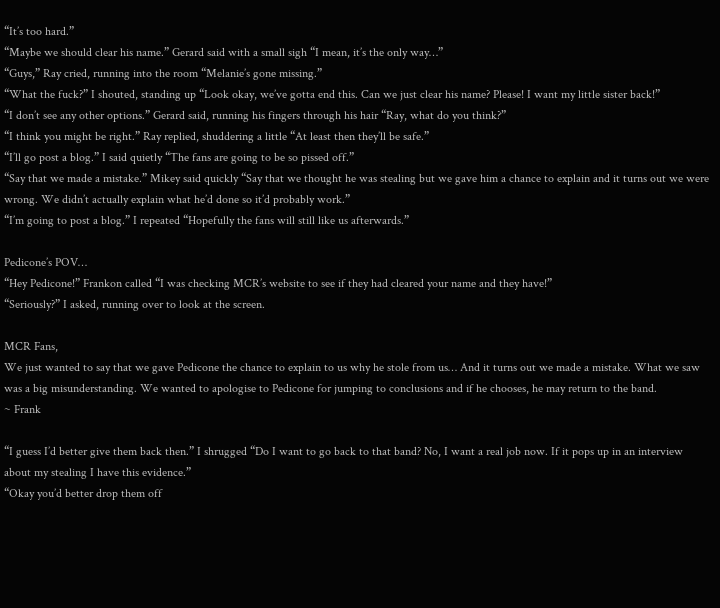“It’s too hard.”
“Maybe we should clear his name.” Gerard said with a small sigh “I mean, it’s the only way…”
“Guys,” Ray cried, running into the room “Melanie’s gone missing.”
“What the fuck?” I shouted, standing up “Look okay, we’ve gotta end this. Can we just clear his name? Please! I want my little sister back!”
“I don’t see any other options.” Gerard said, running his fingers through his hair “Ray, what do you think?”
“I think you might be right.” Ray replied, shuddering a little “At least then they’ll be safe.”
“I’ll go post a blog.” I said quietly “The fans are going to be so pissed off.”
“Say that we made a mistake.” Mikey said quickly “Say that we thought he was stealing but we gave him a chance to explain and it turns out we were wrong. We didn’t actually explain what he’d done so it’d probably work.”
“I’m going to post a blog.” I repeated “Hopefully the fans will still like us afterwards.”

Pedicone’s POV…
“Hey Pedicone!” Frankon called “I was checking MCR’s website to see if they had cleared your name and they have!”
“Seriously?” I asked, running over to look at the screen.

MCR Fans,
We just wanted to say that we gave Pedicone the chance to explain to us why he stole from us… And it turns out we made a mistake. What we saw was a big misunderstanding. We wanted to apologise to Pedicone for jumping to conclusions and if he chooses, he may return to the band.
~ Frank

“I guess I’d better give them back then.” I shrugged “Do I want to go back to that band? No, I want a real job now. If it pops up in an interview about my stealing I have this evidence.”
“Okay you’d better drop them off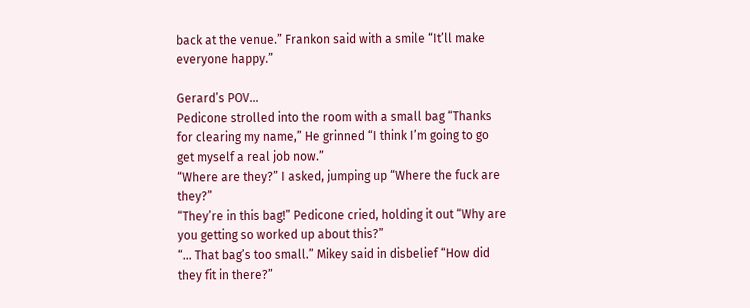back at the venue.” Frankon said with a smile “It’ll make everyone happy.”

Gerard’s POV…
Pedicone strolled into the room with a small bag “Thanks for clearing my name,” He grinned “I think I’m going to go get myself a real job now.”
“Where are they?” I asked, jumping up “Where the fuck are they?”
“They’re in this bag!” Pedicone cried, holding it out “Why are you getting so worked up about this?”
“… That bag’s too small.” Mikey said in disbelief “How did they fit in there?”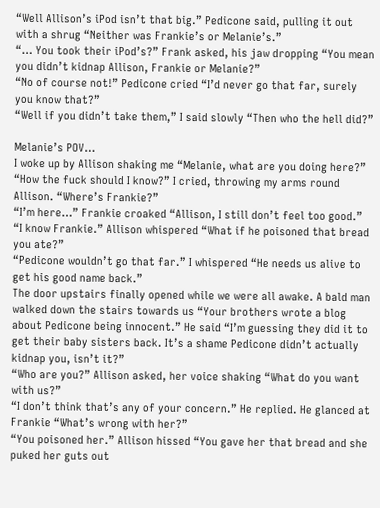“Well Allison’s iPod isn’t that big.” Pedicone said, pulling it out with a shrug “Neither was Frankie’s or Melanie’s.”
“… You took their iPod’s?” Frank asked, his jaw dropping “You mean you didn’t kidnap Allison, Frankie or Melanie?”
“No of course not!” Pedicone cried “I’d never go that far, surely you know that?”
“Well if you didn’t take them,” I said slowly “Then who the hell did?”

Melanie’s POV…
I woke up by Allison shaking me “Melanie, what are you doing here?”
“How the fuck should I know?” I cried, throwing my arms round Allison. “Where’s Frankie?”
“I’m here…” Frankie croaked “Allison, I still don’t feel too good.”
“I know Frankie.” Allison whispered “What if he poisoned that bread you ate?”
“Pedicone wouldn’t go that far.” I whispered “He needs us alive to get his good name back.”
The door upstairs finally opened while we were all awake. A bald man walked down the stairs towards us “Your brothers wrote a blog about Pedicone being innocent.” He said “I’m guessing they did it to get their baby sisters back. It’s a shame Pedicone didn’t actually kidnap you, isn’t it?”
“Who are you?” Allison asked, her voice shaking “What do you want with us?”
“I don’t think that’s any of your concern.” He replied. He glanced at Frankie “What’s wrong with her?”
“You poisoned her.” Allison hissed “You gave her that bread and she puked her guts out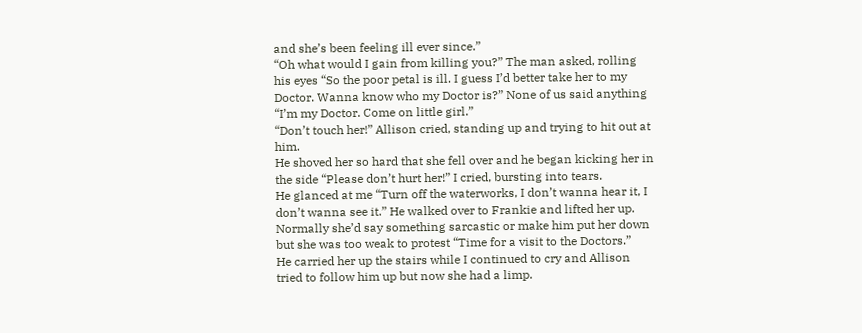and she’s been feeling ill ever since.”
“Oh what would I gain from killing you?” The man asked, rolling his eyes “So the poor petal is ill. I guess I’d better take her to my Doctor. Wanna know who my Doctor is?” None of us said anything “I’m my Doctor. Come on little girl.”
“Don’t touch her!” Allison cried, standing up and trying to hit out at him.
He shoved her so hard that she fell over and he began kicking her in the side “Please don’t hurt her!” I cried, bursting into tears.
He glanced at me “Turn off the waterworks, I don’t wanna hear it, I don’t wanna see it.” He walked over to Frankie and lifted her up. Normally she’d say something sarcastic or make him put her down but she was too weak to protest “Time for a visit to the Doctors.”
He carried her up the stairs while I continued to cry and Allison tried to follow him up but now she had a limp.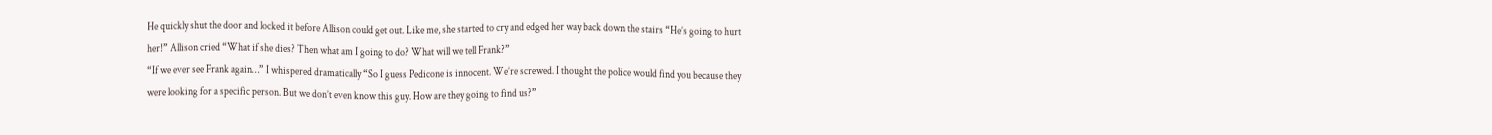He quickly shut the door and locked it before Allison could get out. Like me, she started to cry and edged her way back down the stairs “He’s going to hurt her!” Allison cried “What if she dies? Then what am I going to do? What will we tell Frank?”
“If we ever see Frank again…” I whispered dramatically “So I guess Pedicone is innocent. We’re screwed. I thought the police would find you because they were looking for a specific person. But we don’t even know this guy. How are they going to find us?”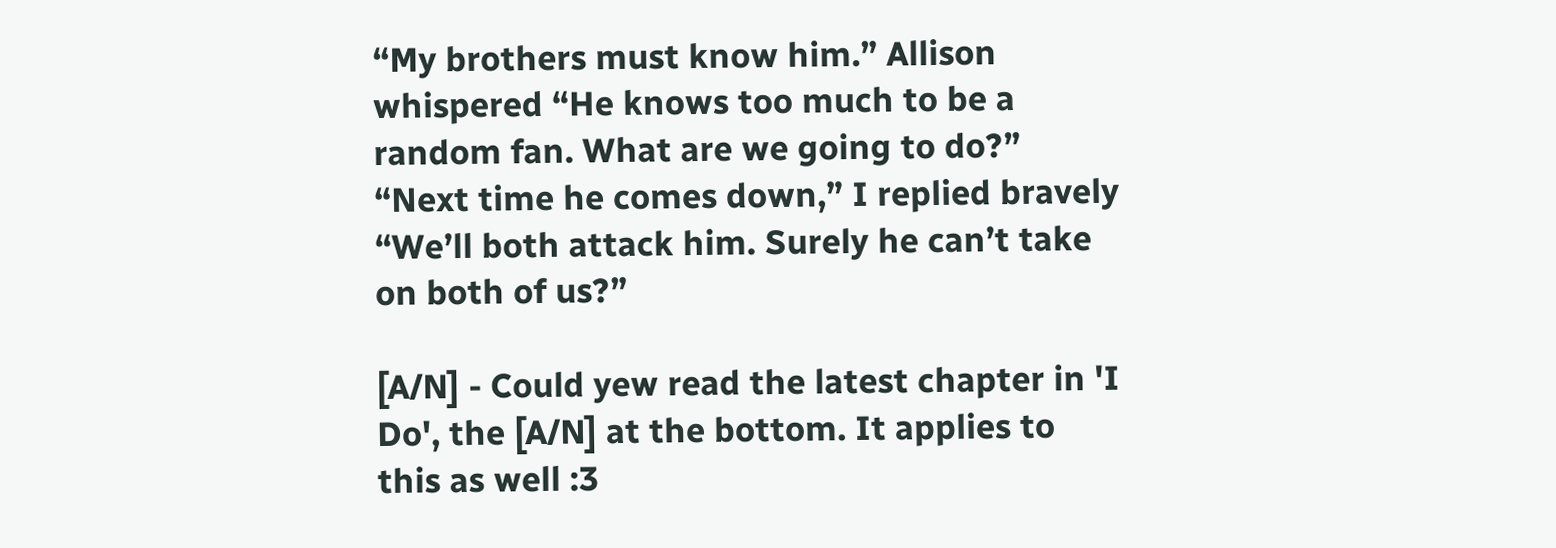“My brothers must know him.” Allison whispered “He knows too much to be a random fan. What are we going to do?”
“Next time he comes down,” I replied bravely “We’ll both attack him. Surely he can’t take on both of us?”

[A/N] - Could yew read the latest chapter in 'I Do', the [A/N] at the bottom. It applies to this as well :3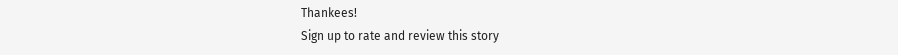Thankees!
Sign up to rate and review this story